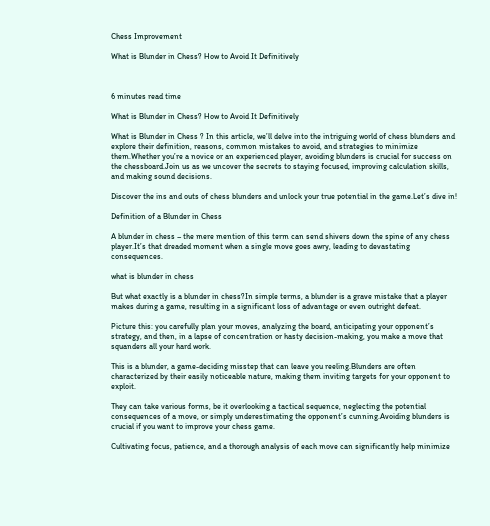Chess Improvement

What is Blunder in Chess? How to Avoid It Definitively



6 minutes read time

What is Blunder in Chess? How to Avoid It Definitively

What is Blunder in Chess ? In this article, we’ll delve into the intriguing world of chess blunders and explore their definition, reasons, common mistakes to avoid, and strategies to minimize them.Whether you’re a novice or an experienced player, avoiding blunders is crucial for success on the chessboard.Join us as we uncover the secrets to staying focused, improving calculation skills, and making sound decisions.

Discover the ins and outs of chess blunders and unlock your true potential in the game.Let’s dive in!

Definition of a Blunder in Chess

A blunder in chess – the mere mention of this term can send shivers down the spine of any chess player.It’s that dreaded moment when a single move goes awry, leading to devastating consequences.

what is blunder in chess

But what exactly is a blunder in chess?In simple terms, a blunder is a grave mistake that a player makes during a game, resulting in a significant loss of advantage or even outright defeat.

Picture this: you carefully plan your moves, analyzing the board, anticipating your opponent’s strategy, and then, in a lapse of concentration or hasty decision-making, you make a move that squanders all your hard work.

This is a blunder, a game-deciding misstep that can leave you reeling.Blunders are often characterized by their easily noticeable nature, making them inviting targets for your opponent to exploit.

They can take various forms, be it overlooking a tactical sequence, neglecting the potential consequences of a move, or simply underestimating the opponent’s cunning.Avoiding blunders is crucial if you want to improve your chess game.

Cultivating focus, patience, and a thorough analysis of each move can significantly help minimize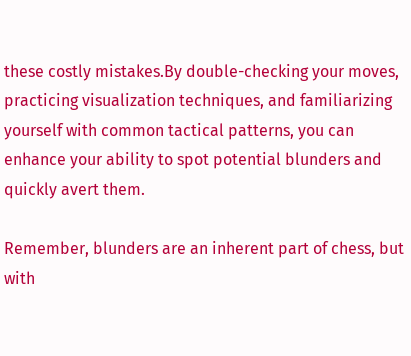these costly mistakes.By double-checking your moves, practicing visualization techniques, and familiarizing yourself with common tactical patterns, you can enhance your ability to spot potential blunders and quickly avert them.

Remember, blunders are an inherent part of chess, but with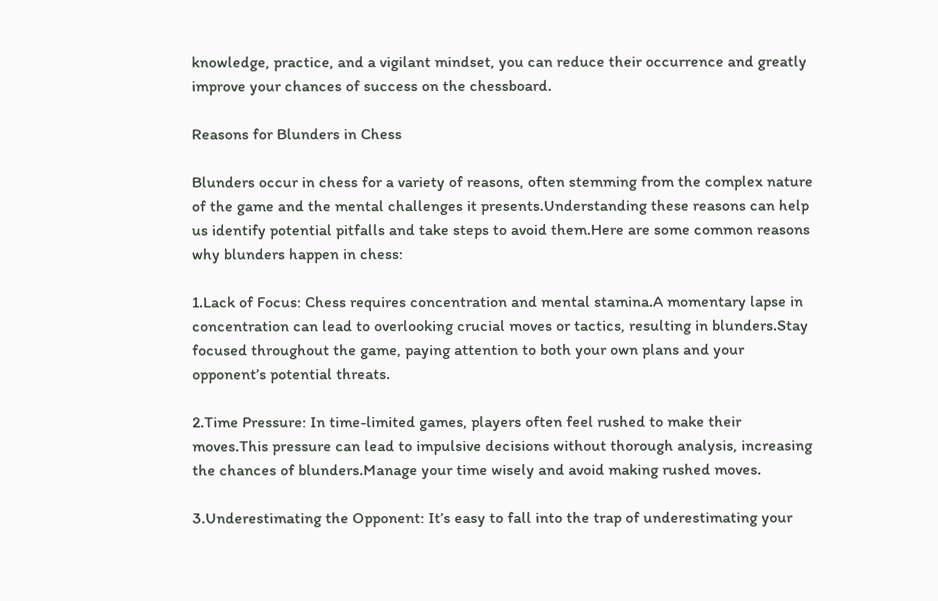knowledge, practice, and a vigilant mindset, you can reduce their occurrence and greatly improve your chances of success on the chessboard.

Reasons for Blunders in Chess

Blunders occur in chess for a variety of reasons, often stemming from the complex nature of the game and the mental challenges it presents.Understanding these reasons can help us identify potential pitfalls and take steps to avoid them.Here are some common reasons why blunders happen in chess:

1.Lack of Focus: Chess requires concentration and mental stamina.A momentary lapse in concentration can lead to overlooking crucial moves or tactics, resulting in blunders.Stay focused throughout the game, paying attention to both your own plans and your opponent’s potential threats.

2.Time Pressure: In time-limited games, players often feel rushed to make their moves.This pressure can lead to impulsive decisions without thorough analysis, increasing the chances of blunders.Manage your time wisely and avoid making rushed moves.

3.Underestimating the Opponent: It’s easy to fall into the trap of underestimating your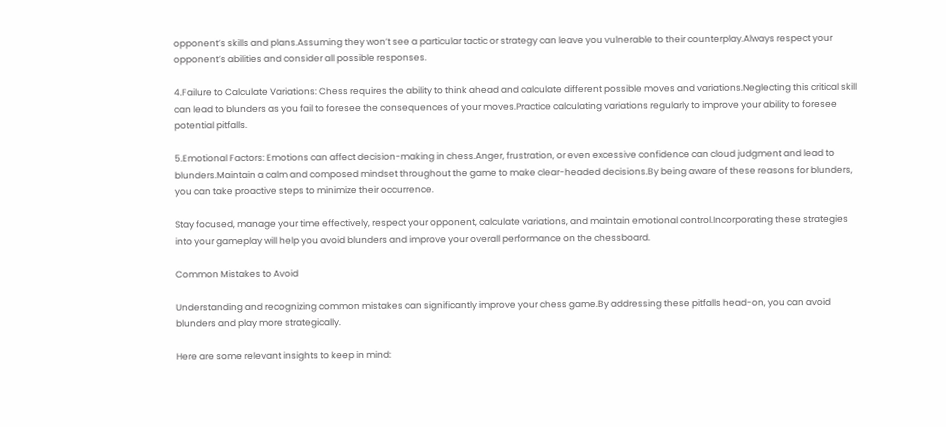opponent’s skills and plans.Assuming they won’t see a particular tactic or strategy can leave you vulnerable to their counterplay.Always respect your opponent’s abilities and consider all possible responses.

4.Failure to Calculate Variations: Chess requires the ability to think ahead and calculate different possible moves and variations.Neglecting this critical skill can lead to blunders as you fail to foresee the consequences of your moves.Practice calculating variations regularly to improve your ability to foresee potential pitfalls.

5.Emotional Factors: Emotions can affect decision-making in chess.Anger, frustration, or even excessive confidence can cloud judgment and lead to blunders.Maintain a calm and composed mindset throughout the game to make clear-headed decisions.By being aware of these reasons for blunders, you can take proactive steps to minimize their occurrence.

Stay focused, manage your time effectively, respect your opponent, calculate variations, and maintain emotional control.Incorporating these strategies into your gameplay will help you avoid blunders and improve your overall performance on the chessboard.

Common Mistakes to Avoid

Understanding and recognizing common mistakes can significantly improve your chess game.By addressing these pitfalls head-on, you can avoid blunders and play more strategically.

Here are some relevant insights to keep in mind: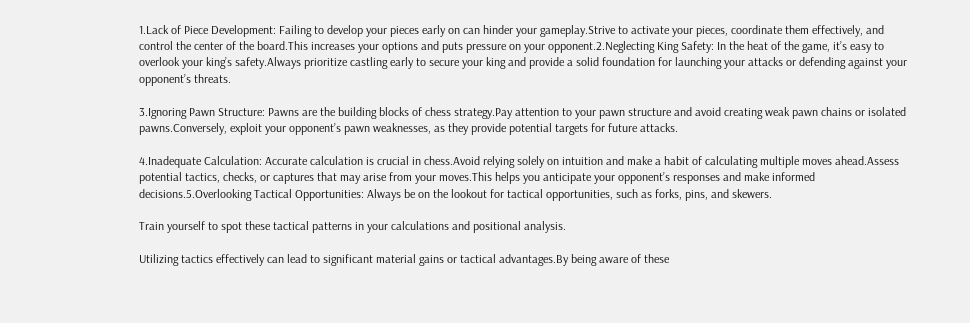1.Lack of Piece Development: Failing to develop your pieces early on can hinder your gameplay.Strive to activate your pieces, coordinate them effectively, and control the center of the board.This increases your options and puts pressure on your opponent.2.Neglecting King Safety: In the heat of the game, it’s easy to overlook your king’s safety.Always prioritize castling early to secure your king and provide a solid foundation for launching your attacks or defending against your opponent’s threats.

3.Ignoring Pawn Structure: Pawns are the building blocks of chess strategy.Pay attention to your pawn structure and avoid creating weak pawn chains or isolated pawns.Conversely, exploit your opponent’s pawn weaknesses, as they provide potential targets for future attacks.

4.Inadequate Calculation: Accurate calculation is crucial in chess.Avoid relying solely on intuition and make a habit of calculating multiple moves ahead.Assess potential tactics, checks, or captures that may arise from your moves.This helps you anticipate your opponent’s responses and make informed decisions.5.Overlooking Tactical Opportunities: Always be on the lookout for tactical opportunities, such as forks, pins, and skewers.

Train yourself to spot these tactical patterns in your calculations and positional analysis.

Utilizing tactics effectively can lead to significant material gains or tactical advantages.By being aware of these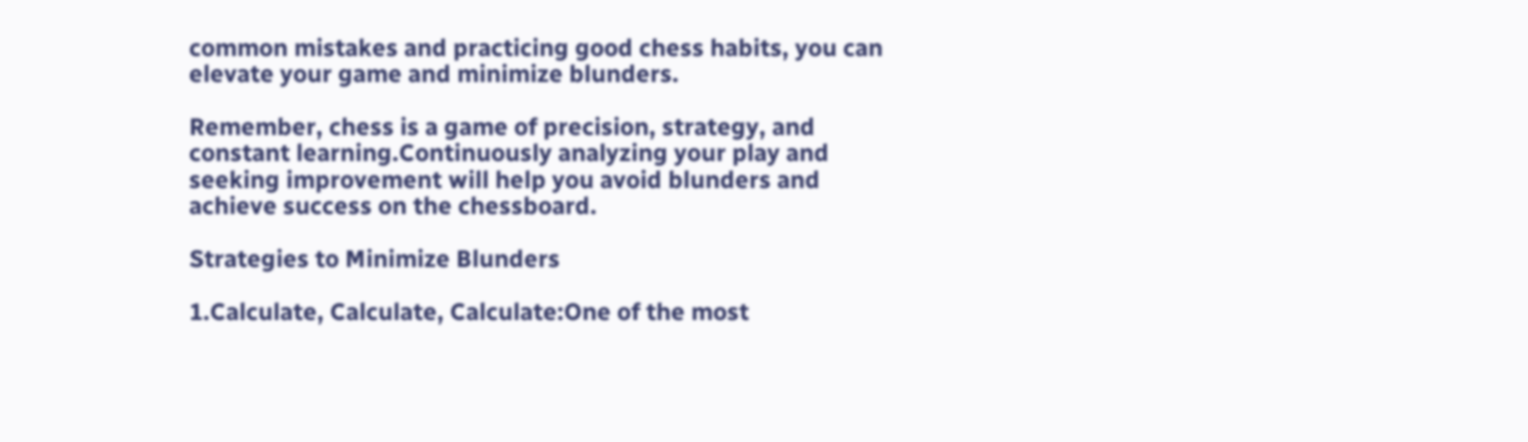common mistakes and practicing good chess habits, you can elevate your game and minimize blunders.

Remember, chess is a game of precision, strategy, and constant learning.Continuously analyzing your play and seeking improvement will help you avoid blunders and achieve success on the chessboard.

Strategies to Minimize Blunders

1.Calculate, Calculate, Calculate:One of the most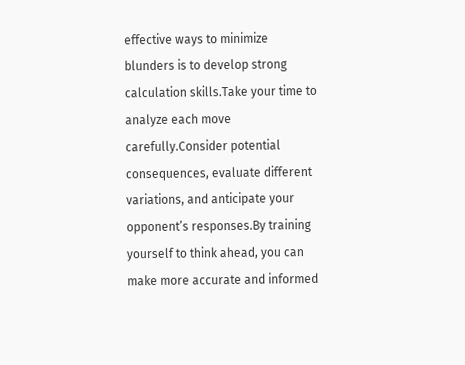effective ways to minimize blunders is to develop strong calculation skills.Take your time to analyze each move carefully.Consider potential consequences, evaluate different variations, and anticipate your opponent’s responses.By training yourself to think ahead, you can make more accurate and informed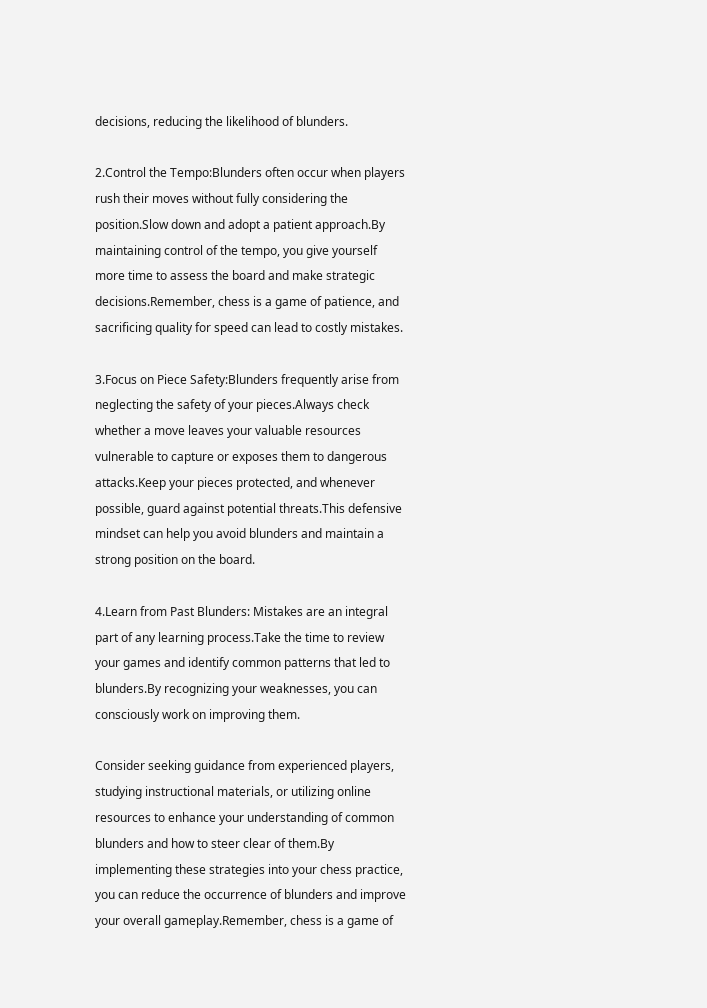decisions, reducing the likelihood of blunders.

2.Control the Tempo:Blunders often occur when players rush their moves without fully considering the position.Slow down and adopt a patient approach.By maintaining control of the tempo, you give yourself more time to assess the board and make strategic decisions.Remember, chess is a game of patience, and sacrificing quality for speed can lead to costly mistakes.

3.Focus on Piece Safety:Blunders frequently arise from neglecting the safety of your pieces.Always check whether a move leaves your valuable resources vulnerable to capture or exposes them to dangerous attacks.Keep your pieces protected, and whenever possible, guard against potential threats.This defensive mindset can help you avoid blunders and maintain a strong position on the board.

4.Learn from Past Blunders: Mistakes are an integral part of any learning process.Take the time to review your games and identify common patterns that led to blunders.By recognizing your weaknesses, you can consciously work on improving them.

Consider seeking guidance from experienced players, studying instructional materials, or utilizing online resources to enhance your understanding of common blunders and how to steer clear of them.By implementing these strategies into your chess practice, you can reduce the occurrence of blunders and improve your overall gameplay.Remember, chess is a game of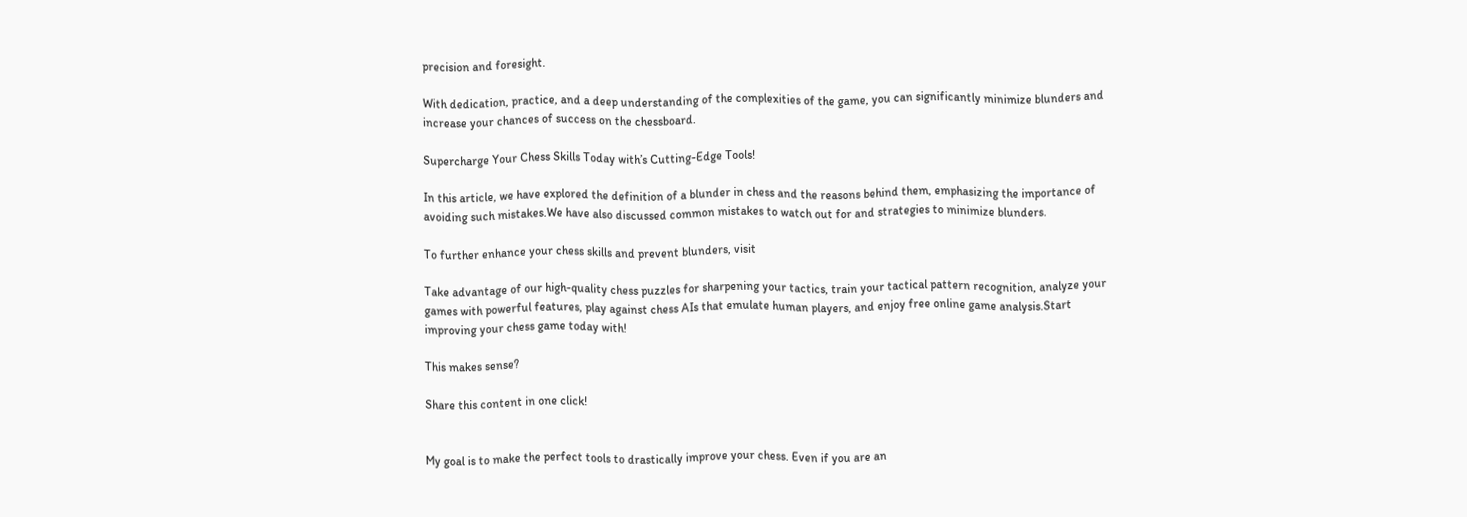precision and foresight.

With dedication, practice, and a deep understanding of the complexities of the game, you can significantly minimize blunders and increase your chances of success on the chessboard.

Supercharge Your Chess Skills Today with’s Cutting-Edge Tools!

In this article, we have explored the definition of a blunder in chess and the reasons behind them, emphasizing the importance of avoiding such mistakes.We have also discussed common mistakes to watch out for and strategies to minimize blunders.

To further enhance your chess skills and prevent blunders, visit

Take advantage of our high-quality chess puzzles for sharpening your tactics, train your tactical pattern recognition, analyze your games with powerful features, play against chess AIs that emulate human players, and enjoy free online game analysis.Start improving your chess game today with!

This makes sense?

Share this content in one click!


My goal is to make the perfect tools to drastically improve your chess. Even if you are an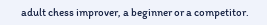adult chess improver, a beginner or a competitor.